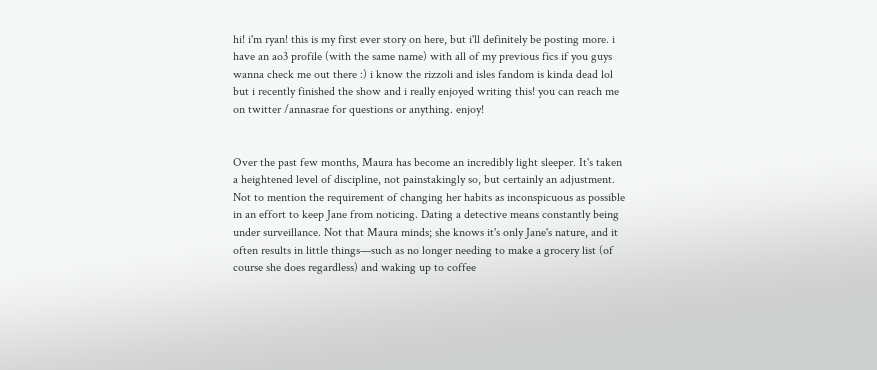hi! i'm ryan! this is my first ever story on here, but i'll definitely be posting more. i have an ao3 profile (with the same name) with all of my previous fics if you guys wanna check me out there :) i know the rizzoli and isles fandom is kinda dead lol but i recently finished the show and i really enjoyed writing this! you can reach me on twitter /annasrae for questions or anything. enjoy!


Over the past few months, Maura has become an incredibly light sleeper. It's taken a heightened level of discipline, not painstakingly so, but certainly an adjustment. Not to mention the requirement of changing her habits as inconspicuous as possible in an effort to keep Jane from noticing. Dating a detective means constantly being under surveillance. Not that Maura minds; she knows it's only Jane's nature, and it often results in little things—such as no longer needing to make a grocery list (of course she does regardless) and waking up to coffee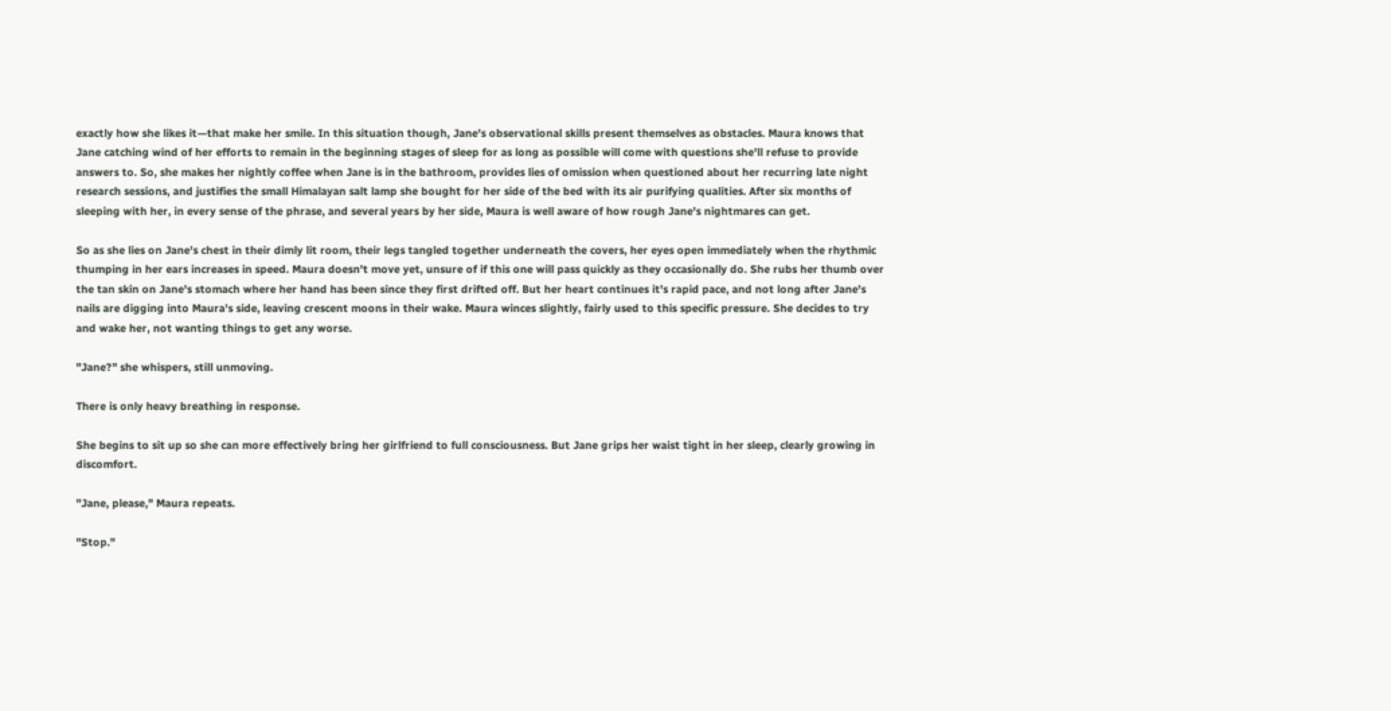exactly how she likes it—that make her smile. In this situation though, Jane's observational skills present themselves as obstacles. Maura knows that Jane catching wind of her efforts to remain in the beginning stages of sleep for as long as possible will come with questions she'll refuse to provide answers to. So, she makes her nightly coffee when Jane is in the bathroom, provides lies of omission when questioned about her recurring late night research sessions, and justifies the small Himalayan salt lamp she bought for her side of the bed with its air purifying qualities. After six months of sleeping with her, in every sense of the phrase, and several years by her side, Maura is well aware of how rough Jane's nightmares can get.

So as she lies on Jane's chest in their dimly lit room, their legs tangled together underneath the covers, her eyes open immediately when the rhythmic thumping in her ears increases in speed. Maura doesn't move yet, unsure of if this one will pass quickly as they occasionally do. She rubs her thumb over the tan skin on Jane's stomach where her hand has been since they first drifted off. But her heart continues it's rapid pace, and not long after Jane's nails are digging into Maura's side, leaving crescent moons in their wake. Maura winces slightly, fairly used to this specific pressure. She decides to try and wake her, not wanting things to get any worse.

"Jane?" she whispers, still unmoving.

There is only heavy breathing in response.

She begins to sit up so she can more effectively bring her girlfriend to full consciousness. But Jane grips her waist tight in her sleep, clearly growing in discomfort.

"Jane, please," Maura repeats.

"Stop."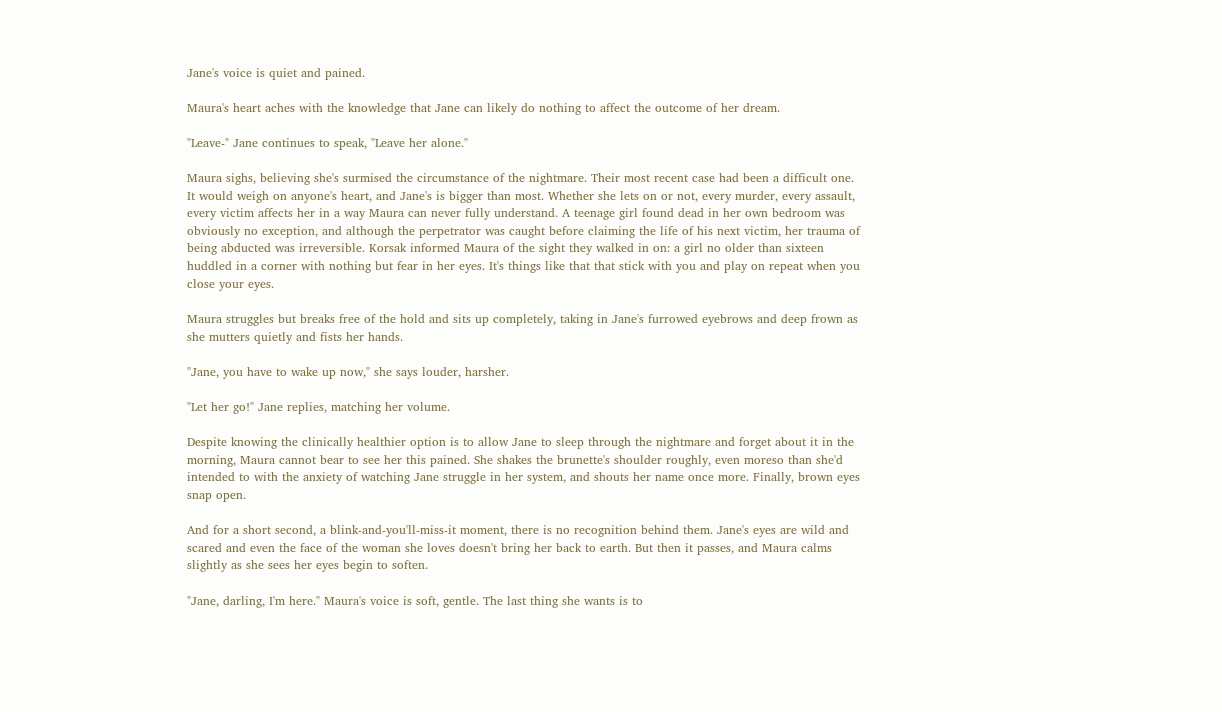Jane's voice is quiet and pained.

Maura's heart aches with the knowledge that Jane can likely do nothing to affect the outcome of her dream.

"Leave-" Jane continues to speak, "Leave her alone."

Maura sighs, believing she's surmised the circumstance of the nightmare. Their most recent case had been a difficult one. It would weigh on anyone's heart, and Jane's is bigger than most. Whether she lets on or not, every murder, every assault, every victim affects her in a way Maura can never fully understand. A teenage girl found dead in her own bedroom was obviously no exception, and although the perpetrator was caught before claiming the life of his next victim, her trauma of being abducted was irreversible. Korsak informed Maura of the sight they walked in on: a girl no older than sixteen huddled in a corner with nothing but fear in her eyes. It's things like that that stick with you and play on repeat when you close your eyes.

Maura struggles but breaks free of the hold and sits up completely, taking in Jane's furrowed eyebrows and deep frown as she mutters quietly and fists her hands.

"Jane, you have to wake up now," she says louder, harsher.

"Let her go!" Jane replies, matching her volume.

Despite knowing the clinically healthier option is to allow Jane to sleep through the nightmare and forget about it in the morning, Maura cannot bear to see her this pained. She shakes the brunette's shoulder roughly, even moreso than she'd intended to with the anxiety of watching Jane struggle in her system, and shouts her name once more. Finally, brown eyes snap open.

And for a short second, a blink-and-you'll-miss-it moment, there is no recognition behind them. Jane's eyes are wild and scared and even the face of the woman she loves doesn't bring her back to earth. But then it passes, and Maura calms slightly as she sees her eyes begin to soften.

"Jane, darling, I'm here." Maura's voice is soft, gentle. The last thing she wants is to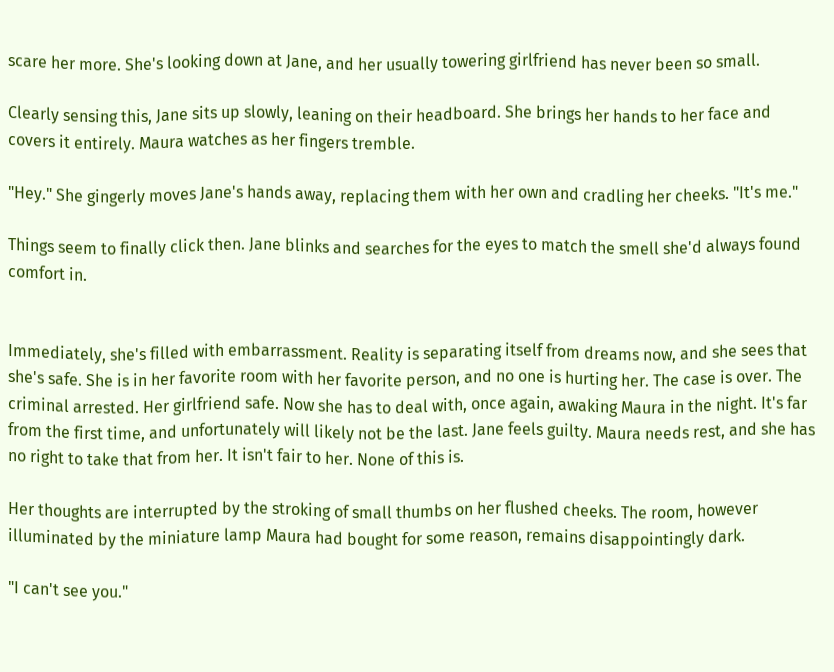scare her more. She's looking down at Jane, and her usually towering girlfriend has never been so small.

Clearly sensing this, Jane sits up slowly, leaning on their headboard. She brings her hands to her face and covers it entirely. Maura watches as her fingers tremble.

"Hey." She gingerly moves Jane's hands away, replacing them with her own and cradling her cheeks. "It's me."

Things seem to finally click then. Jane blinks and searches for the eyes to match the smell she'd always found comfort in.


Immediately, she's filled with embarrassment. Reality is separating itself from dreams now, and she sees that she's safe. She is in her favorite room with her favorite person, and no one is hurting her. The case is over. The criminal arrested. Her girlfriend safe. Now she has to deal with, once again, awaking Maura in the night. It's far from the first time, and unfortunately will likely not be the last. Jane feels guilty. Maura needs rest, and she has no right to take that from her. It isn't fair to her. None of this is.

Her thoughts are interrupted by the stroking of small thumbs on her flushed cheeks. The room, however illuminated by the miniature lamp Maura had bought for some reason, remains disappointingly dark.

"I can't see you."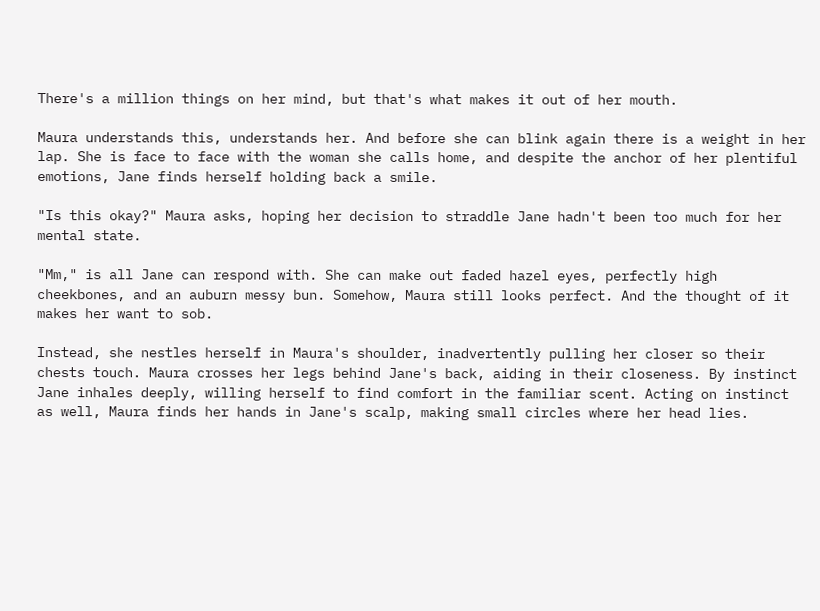There's a million things on her mind, but that's what makes it out of her mouth.

Maura understands this, understands her. And before she can blink again there is a weight in her lap. She is face to face with the woman she calls home, and despite the anchor of her plentiful emotions, Jane finds herself holding back a smile.

"Is this okay?" Maura asks, hoping her decision to straddle Jane hadn't been too much for her mental state.

"Mm," is all Jane can respond with. She can make out faded hazel eyes, perfectly high cheekbones, and an auburn messy bun. Somehow, Maura still looks perfect. And the thought of it makes her want to sob.

Instead, she nestles herself in Maura's shoulder, inadvertently pulling her closer so their chests touch. Maura crosses her legs behind Jane's back, aiding in their closeness. By instinct Jane inhales deeply, willing herself to find comfort in the familiar scent. Acting on instinct as well, Maura finds her hands in Jane's scalp, making small circles where her head lies.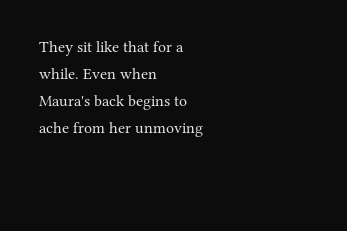They sit like that for a while. Even when Maura's back begins to ache from her unmoving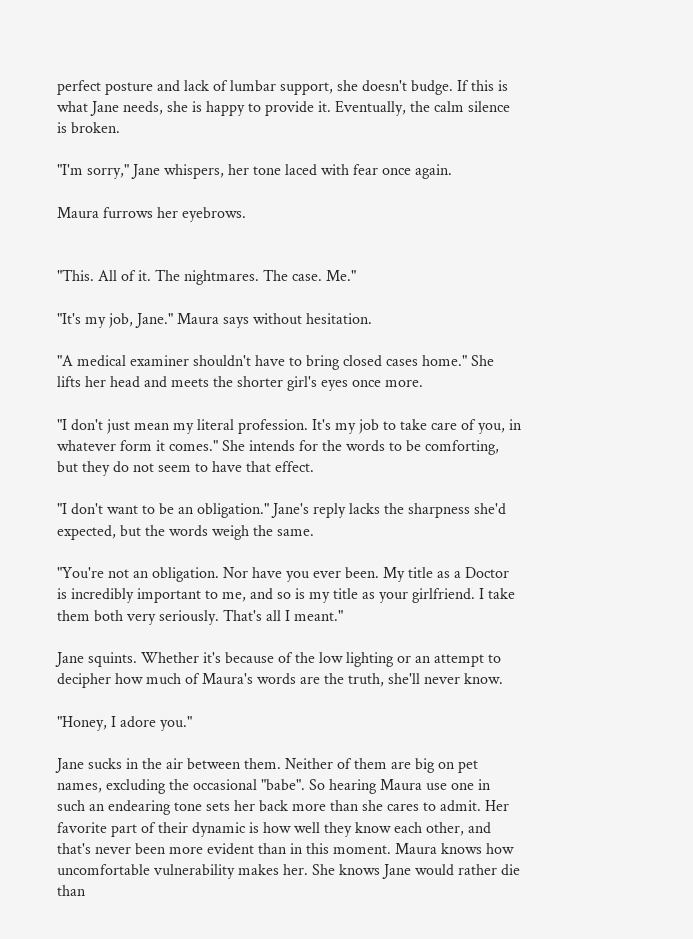perfect posture and lack of lumbar support, she doesn't budge. If this is what Jane needs, she is happy to provide it. Eventually, the calm silence is broken.

"I'm sorry," Jane whispers, her tone laced with fear once again.

Maura furrows her eyebrows.


"This. All of it. The nightmares. The case. Me."

"It's my job, Jane." Maura says without hesitation.

"A medical examiner shouldn't have to bring closed cases home." She lifts her head and meets the shorter girl's eyes once more.

"I don't just mean my literal profession. It's my job to take care of you, in whatever form it comes." She intends for the words to be comforting, but they do not seem to have that effect.

"I don't want to be an obligation." Jane's reply lacks the sharpness she'd expected, but the words weigh the same.

"You're not an obligation. Nor have you ever been. My title as a Doctor is incredibly important to me, and so is my title as your girlfriend. I take them both very seriously. That's all I meant."

Jane squints. Whether it's because of the low lighting or an attempt to decipher how much of Maura's words are the truth, she'll never know.

"Honey, I adore you."

Jane sucks in the air between them. Neither of them are big on pet names, excluding the occasional "babe". So hearing Maura use one in such an endearing tone sets her back more than she cares to admit. Her favorite part of their dynamic is how well they know each other, and that's never been more evident than in this moment. Maura knows how uncomfortable vulnerability makes her. She knows Jane would rather die than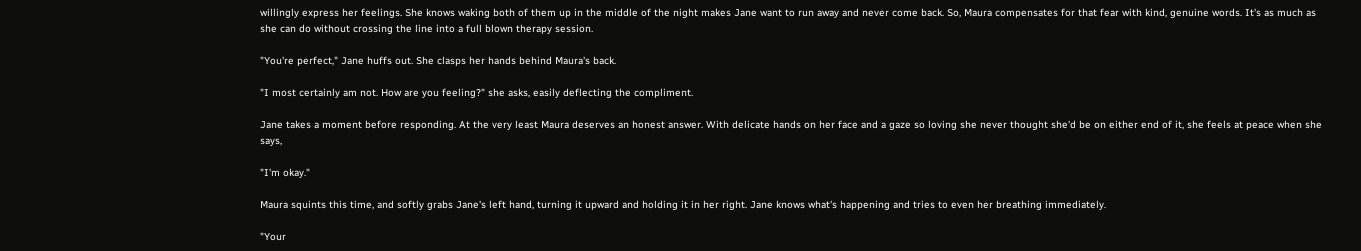willingly express her feelings. She knows waking both of them up in the middle of the night makes Jane want to run away and never come back. So, Maura compensates for that fear with kind, genuine words. It's as much as she can do without crossing the line into a full blown therapy session.

"You're perfect," Jane huffs out. She clasps her hands behind Maura's back.

"I most certainly am not. How are you feeling?" she asks, easily deflecting the compliment.

Jane takes a moment before responding. At the very least Maura deserves an honest answer. With delicate hands on her face and a gaze so loving she never thought she'd be on either end of it, she feels at peace when she says,

"I'm okay."

Maura squints this time, and softly grabs Jane's left hand, turning it upward and holding it in her right. Jane knows what's happening and tries to even her breathing immediately.

"Your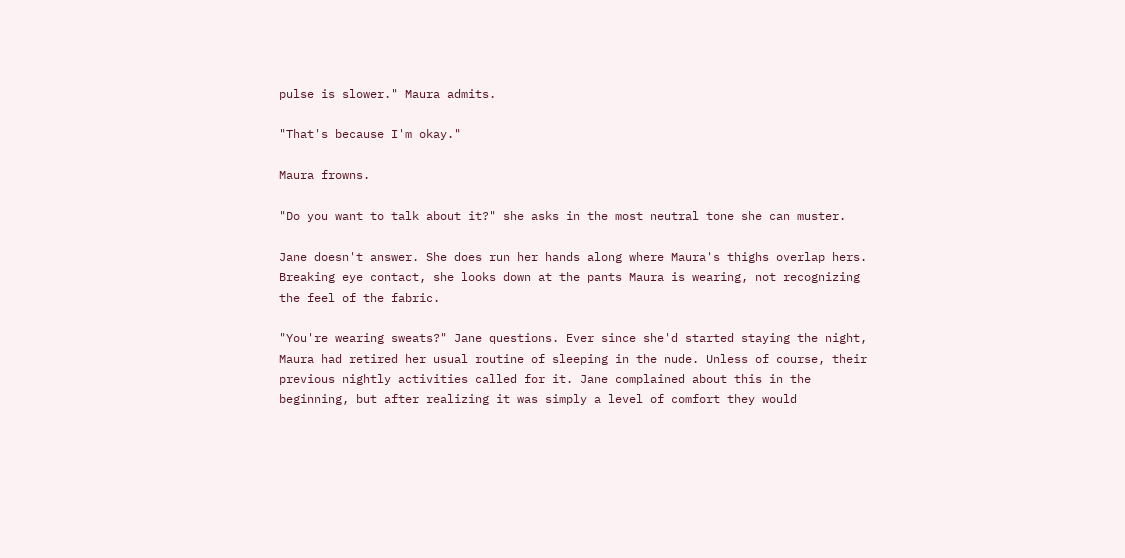pulse is slower." Maura admits.

"That's because I'm okay."

Maura frowns.

"Do you want to talk about it?" she asks in the most neutral tone she can muster.

Jane doesn't answer. She does run her hands along where Maura's thighs overlap hers. Breaking eye contact, she looks down at the pants Maura is wearing, not recognizing the feel of the fabric.

"You're wearing sweats?" Jane questions. Ever since she'd started staying the night, Maura had retired her usual routine of sleeping in the nude. Unless of course, their previous nightly activities called for it. Jane complained about this in the beginning, but after realizing it was simply a level of comfort they would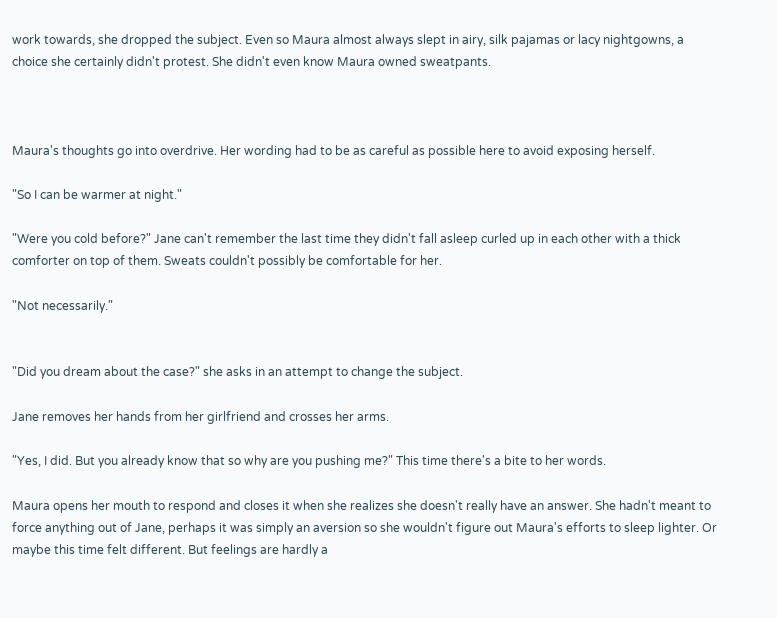work towards, she dropped the subject. Even so Maura almost always slept in airy, silk pajamas or lacy nightgowns, a choice she certainly didn't protest. She didn't even know Maura owned sweatpants.



Maura's thoughts go into overdrive. Her wording had to be as careful as possible here to avoid exposing herself.

"So I can be warmer at night."

"Were you cold before?" Jane can't remember the last time they didn't fall asleep curled up in each other with a thick comforter on top of them. Sweats couldn't possibly be comfortable for her.

"Not necessarily."


"Did you dream about the case?" she asks in an attempt to change the subject.

Jane removes her hands from her girlfriend and crosses her arms.

"Yes, I did. But you already know that so why are you pushing me?" This time there's a bite to her words.

Maura opens her mouth to respond and closes it when she realizes she doesn't really have an answer. She hadn't meant to force anything out of Jane, perhaps it was simply an aversion so she wouldn't figure out Maura's efforts to sleep lighter. Or maybe this time felt different. But feelings are hardly a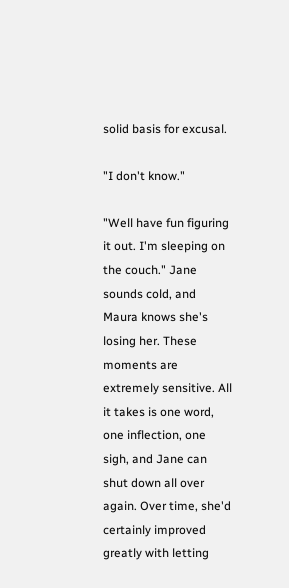solid basis for excusal.

"I don't know."

"Well have fun figuring it out. I'm sleeping on the couch." Jane sounds cold, and Maura knows she's losing her. These moments are extremely sensitive. All it takes is one word, one inflection, one sigh, and Jane can shut down all over again. Over time, she'd certainly improved greatly with letting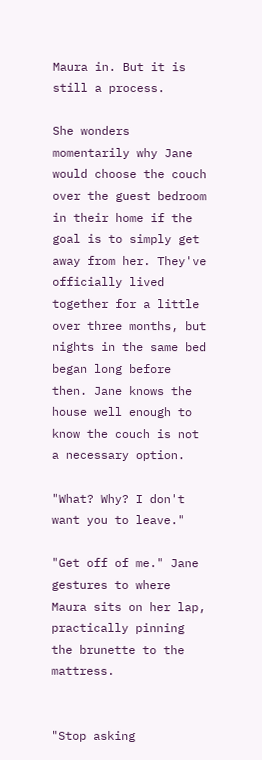Maura in. But it is still a process.

She wonders momentarily why Jane would choose the couch over the guest bedroom in their home if the goal is to simply get away from her. They've officially lived together for a little over three months, but nights in the same bed began long before then. Jane knows the house well enough to know the couch is not a necessary option.

"What? Why? I don't want you to leave."

"Get off of me." Jane gestures to where Maura sits on her lap, practically pinning the brunette to the mattress.


"Stop asking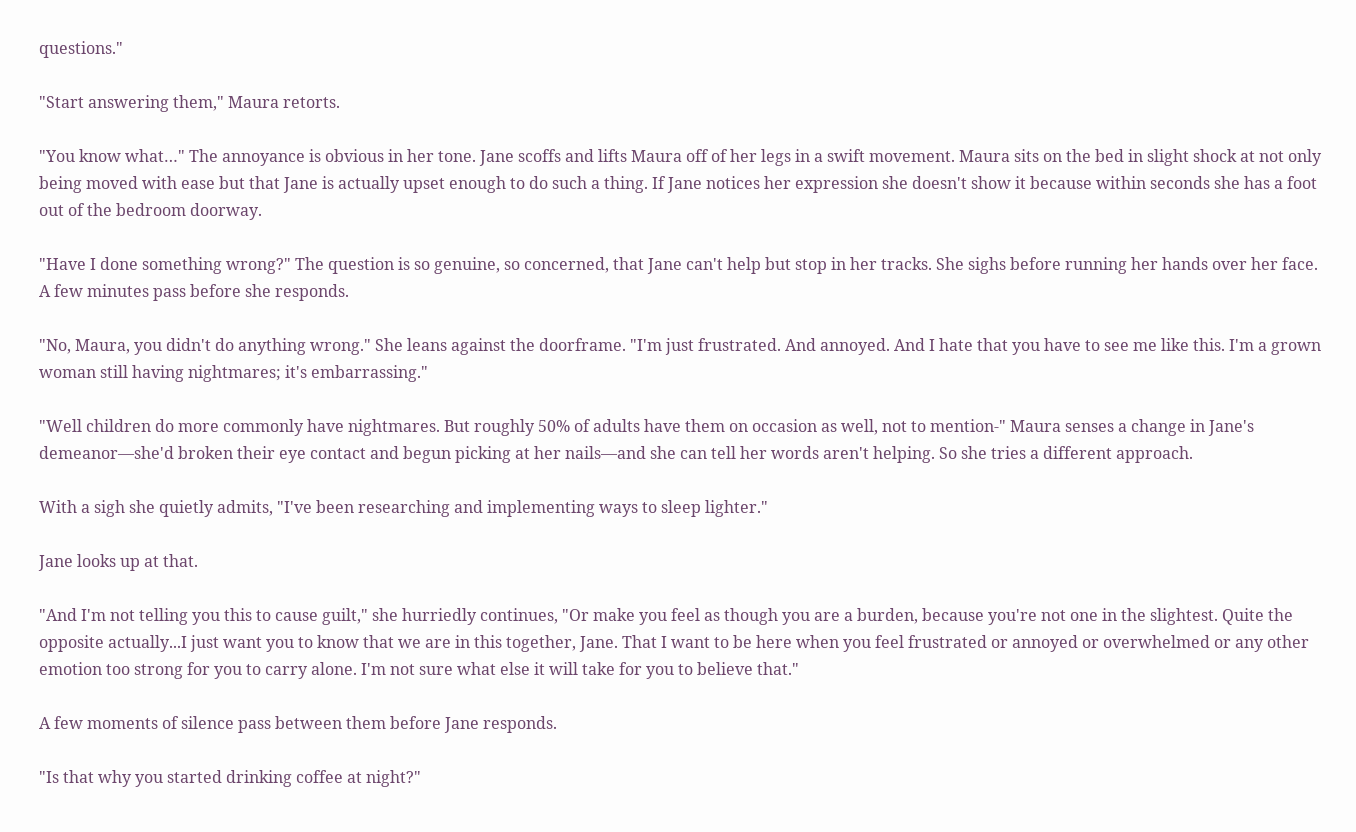questions."

"Start answering them," Maura retorts.

"You know what…" The annoyance is obvious in her tone. Jane scoffs and lifts Maura off of her legs in a swift movement. Maura sits on the bed in slight shock at not only being moved with ease but that Jane is actually upset enough to do such a thing. If Jane notices her expression she doesn't show it because within seconds she has a foot out of the bedroom doorway.

"Have I done something wrong?" The question is so genuine, so concerned, that Jane can't help but stop in her tracks. She sighs before running her hands over her face. A few minutes pass before she responds.

"No, Maura, you didn't do anything wrong." She leans against the doorframe. "I'm just frustrated. And annoyed. And I hate that you have to see me like this. I'm a grown woman still having nightmares; it's embarrassing."

"Well children do more commonly have nightmares. But roughly 50% of adults have them on occasion as well, not to mention-" Maura senses a change in Jane's demeanor—she'd broken their eye contact and begun picking at her nails—and she can tell her words aren't helping. So she tries a different approach.

With a sigh she quietly admits, "I've been researching and implementing ways to sleep lighter."

Jane looks up at that.

"And I'm not telling you this to cause guilt," she hurriedly continues, "Or make you feel as though you are a burden, because you're not one in the slightest. Quite the opposite actually...I just want you to know that we are in this together, Jane. That I want to be here when you feel frustrated or annoyed or overwhelmed or any other emotion too strong for you to carry alone. I'm not sure what else it will take for you to believe that."

A few moments of silence pass between them before Jane responds.

"Is that why you started drinking coffee at night?"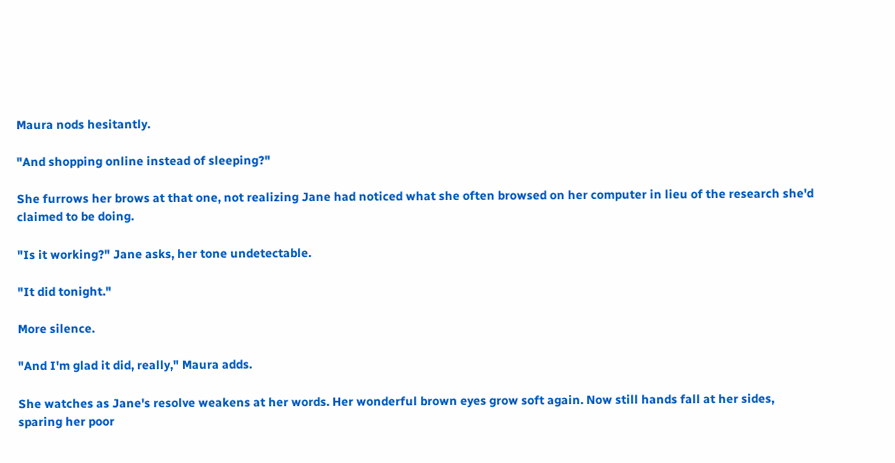Maura nods hesitantly.

"And shopping online instead of sleeping?"

She furrows her brows at that one, not realizing Jane had noticed what she often browsed on her computer in lieu of the research she'd claimed to be doing.

"Is it working?" Jane asks, her tone undetectable.

"It did tonight."

More silence.

"And I'm glad it did, really," Maura adds.

She watches as Jane's resolve weakens at her words. Her wonderful brown eyes grow soft again. Now still hands fall at her sides, sparing her poor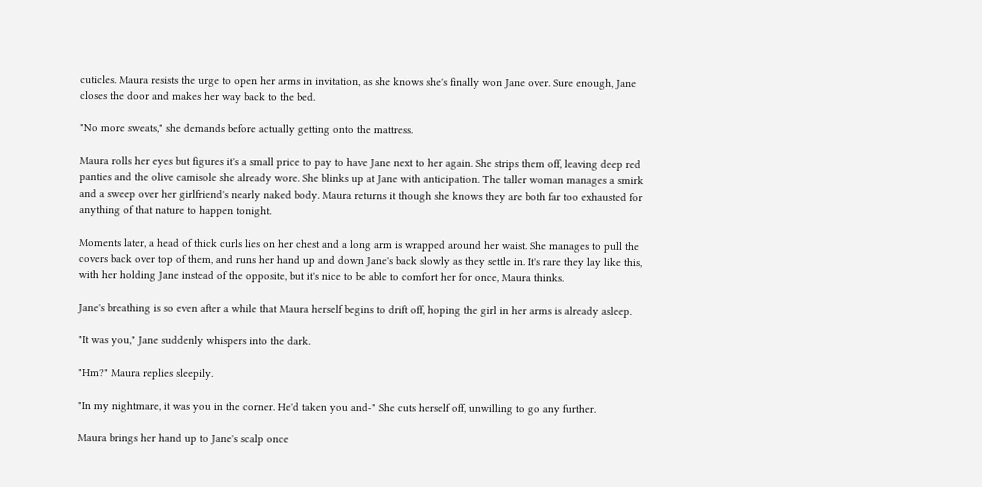cuticles. Maura resists the urge to open her arms in invitation, as she knows she's finally won Jane over. Sure enough, Jane closes the door and makes her way back to the bed.

"No more sweats," she demands before actually getting onto the mattress.

Maura rolls her eyes but figures it's a small price to pay to have Jane next to her again. She strips them off, leaving deep red panties and the olive camisole she already wore. She blinks up at Jane with anticipation. The taller woman manages a smirk and a sweep over her girlfriend's nearly naked body. Maura returns it though she knows they are both far too exhausted for anything of that nature to happen tonight.

Moments later, a head of thick curls lies on her chest and a long arm is wrapped around her waist. She manages to pull the covers back over top of them, and runs her hand up and down Jane's back slowly as they settle in. It's rare they lay like this, with her holding Jane instead of the opposite, but it's nice to be able to comfort her for once, Maura thinks.

Jane's breathing is so even after a while that Maura herself begins to drift off, hoping the girl in her arms is already asleep.

"It was you," Jane suddenly whispers into the dark.

"Hm?" Maura replies sleepily.

"In my nightmare, it was you in the corner. He'd taken you and-" She cuts herself off, unwilling to go any further.

Maura brings her hand up to Jane's scalp once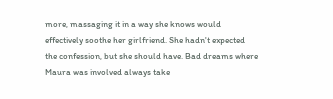more, massaging it in a way she knows would effectively soothe her girlfriend. She hadn't expected the confession, but she should have. Bad dreams where Maura was involved always take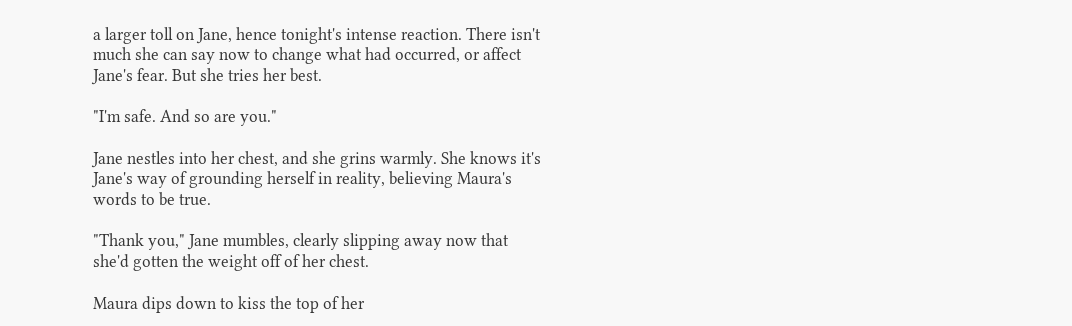a larger toll on Jane, hence tonight's intense reaction. There isn't much she can say now to change what had occurred, or affect Jane's fear. But she tries her best.

"I'm safe. And so are you."

Jane nestles into her chest, and she grins warmly. She knows it's Jane's way of grounding herself in reality, believing Maura's words to be true.

"Thank you," Jane mumbles, clearly slipping away now that she'd gotten the weight off of her chest.

Maura dips down to kiss the top of her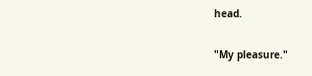head.

"My pleasure."